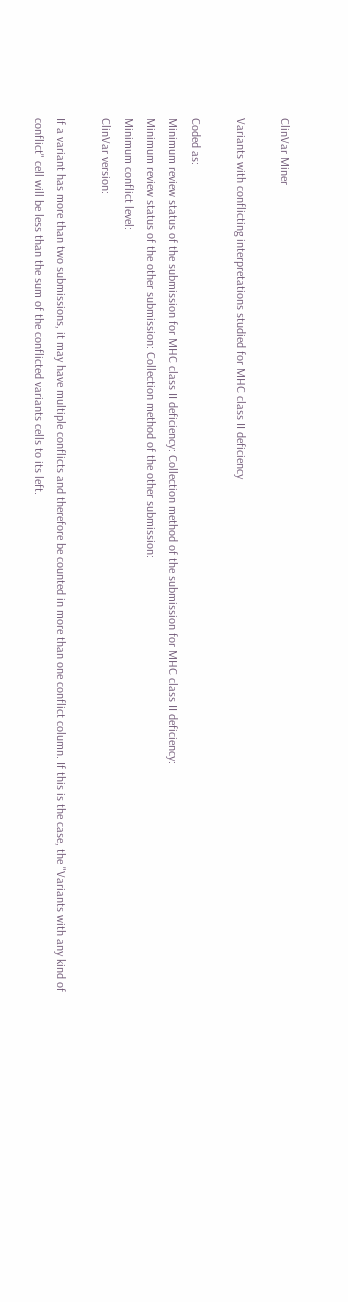ClinVar Miner

Variants with conflicting interpretations studied for MHC class II deficiency

Coded as:
Minimum review status of the submission for MHC class II deficiency: Collection method of the submission for MHC class II deficiency:
Minimum review status of the other submission: Collection method of the other submission:
Minimum conflict level:
ClinVar version:

If a variant has more than two submissions, it may have multiple conflicts and therefore be counted in more than one conflict column. If this is the case, the "Variants with any kind of conflict" cell will be less than the sum of the conflicted variants cells to its left.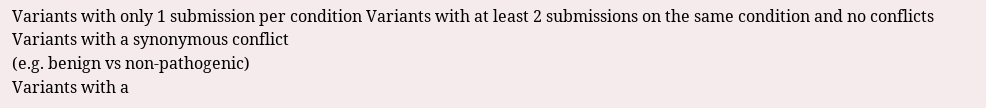Variants with only 1 submission per condition Variants with at least 2 submissions on the same condition and no conflicts Variants with a synonymous conflict
(e.g. benign vs non-pathogenic)
Variants with a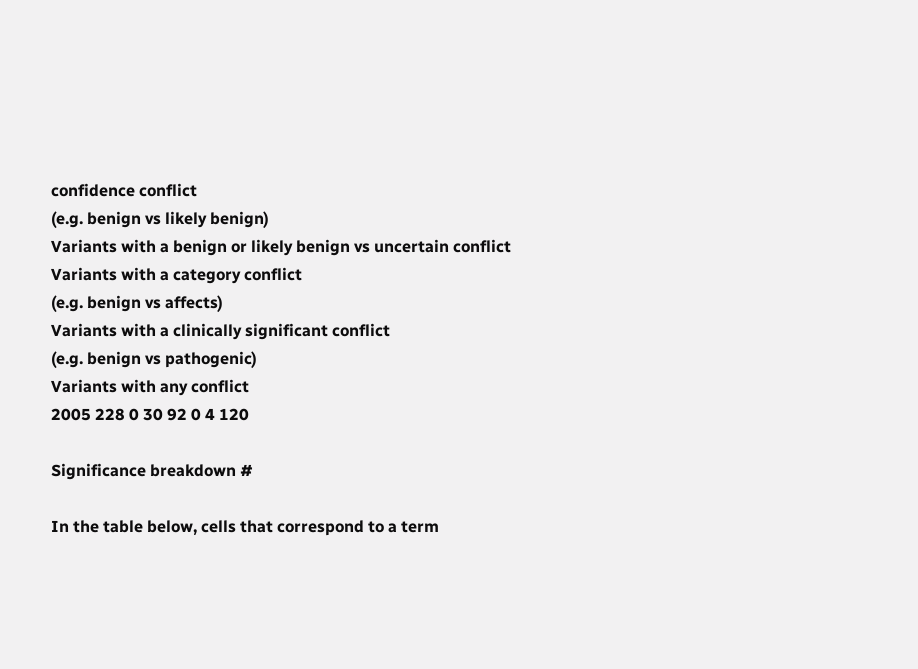confidence conflict
(e.g. benign vs likely benign)
Variants with a benign or likely benign vs uncertain conflict Variants with a category conflict
(e.g. benign vs affects)
Variants with a clinically significant conflict
(e.g. benign vs pathogenic)
Variants with any conflict
2005 228 0 30 92 0 4 120

Significance breakdown #

In the table below, cells that correspond to a term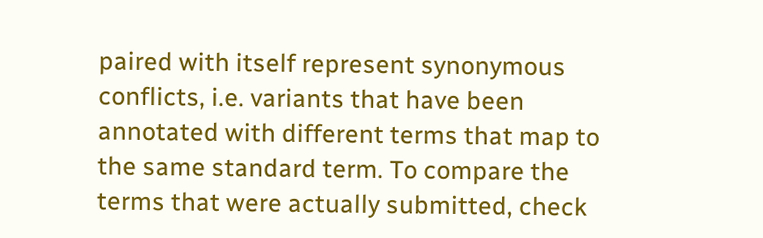paired with itself represent synonymous conflicts, i.e. variants that have been annotated with different terms that map to the same standard term. To compare the terms that were actually submitted, check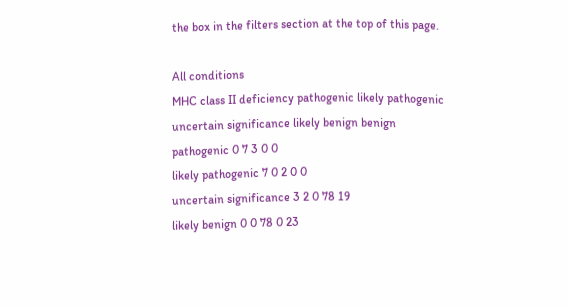the box in the filters section at the top of this page.

All conditions
MHC class II deficiency pathogenic likely pathogenic uncertain significance likely benign benign
pathogenic 0 7 3 0 0
likely pathogenic 7 0 2 0 0
uncertain significance 3 2 0 78 19
likely benign 0 0 78 0 23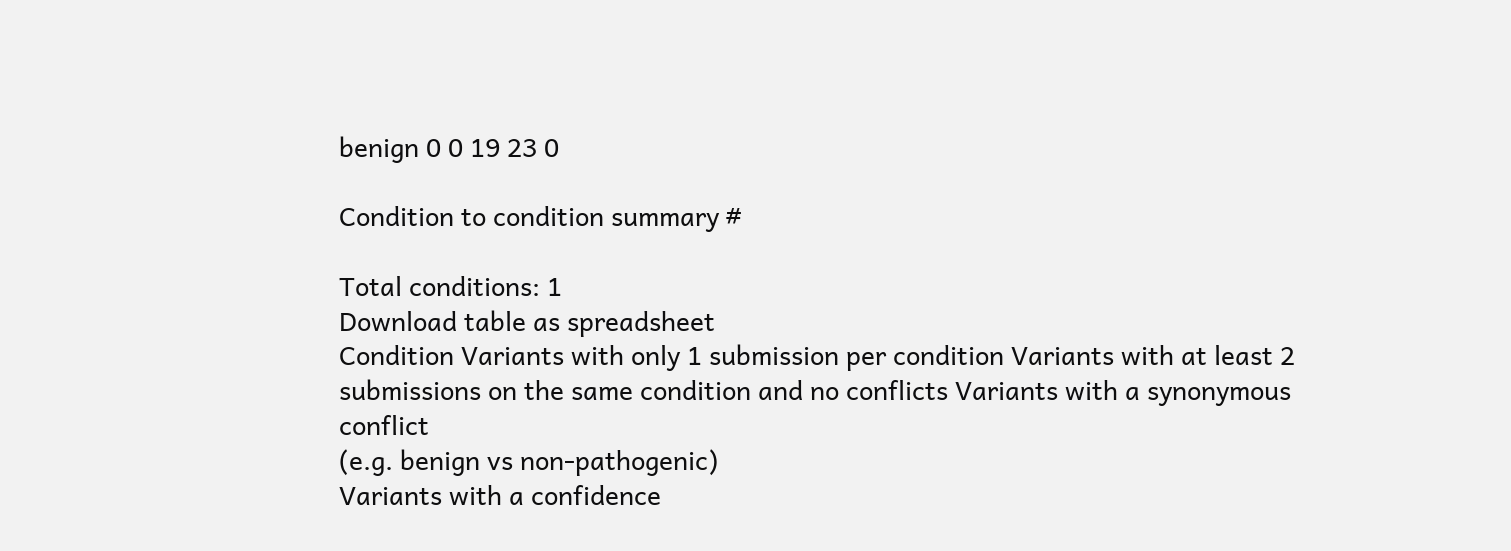benign 0 0 19 23 0

Condition to condition summary #

Total conditions: 1
Download table as spreadsheet
Condition Variants with only 1 submission per condition Variants with at least 2 submissions on the same condition and no conflicts Variants with a synonymous conflict
(e.g. benign vs non-pathogenic)
Variants with a confidence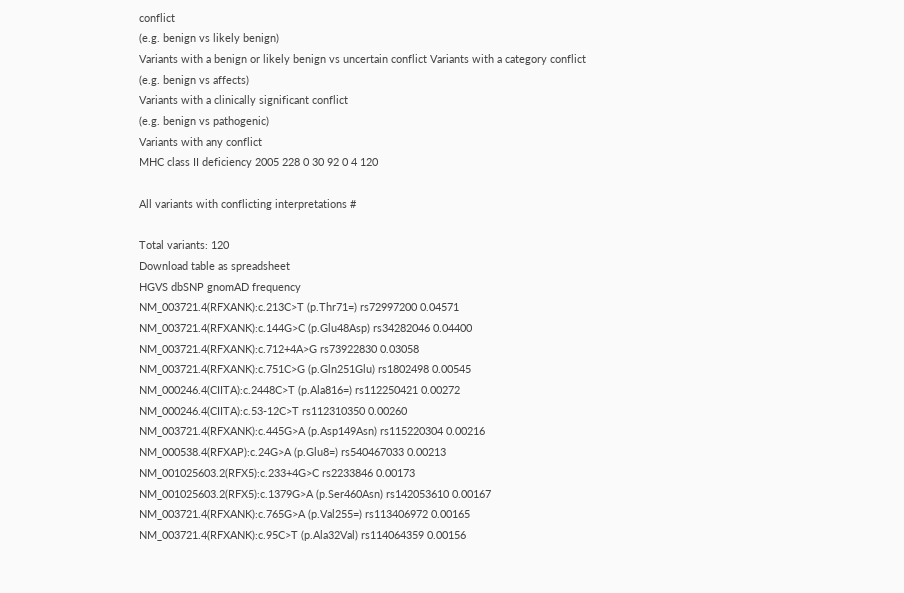conflict
(e.g. benign vs likely benign)
Variants with a benign or likely benign vs uncertain conflict Variants with a category conflict
(e.g. benign vs affects)
Variants with a clinically significant conflict
(e.g. benign vs pathogenic)
Variants with any conflict
MHC class II deficiency 2005 228 0 30 92 0 4 120

All variants with conflicting interpretations #

Total variants: 120
Download table as spreadsheet
HGVS dbSNP gnomAD frequency
NM_003721.4(RFXANK):c.213C>T (p.Thr71=) rs72997200 0.04571
NM_003721.4(RFXANK):c.144G>C (p.Glu48Asp) rs34282046 0.04400
NM_003721.4(RFXANK):c.712+4A>G rs73922830 0.03058
NM_003721.4(RFXANK):c.751C>G (p.Gln251Glu) rs1802498 0.00545
NM_000246.4(CIITA):c.2448C>T (p.Ala816=) rs112250421 0.00272
NM_000246.4(CIITA):c.53-12C>T rs112310350 0.00260
NM_003721.4(RFXANK):c.445G>A (p.Asp149Asn) rs115220304 0.00216
NM_000538.4(RFXAP):c.24G>A (p.Glu8=) rs540467033 0.00213
NM_001025603.2(RFX5):c.233+4G>C rs2233846 0.00173
NM_001025603.2(RFX5):c.1379G>A (p.Ser460Asn) rs142053610 0.00167
NM_003721.4(RFXANK):c.765G>A (p.Val255=) rs113406972 0.00165
NM_003721.4(RFXANK):c.95C>T (p.Ala32Val) rs114064359 0.00156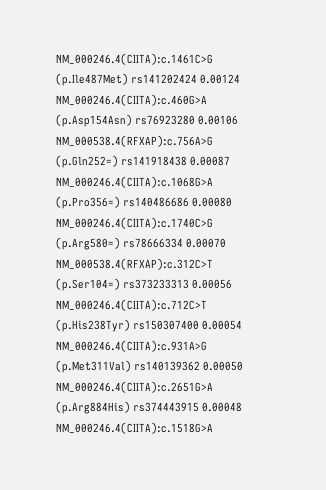NM_000246.4(CIITA):c.1461C>G (p.Ile487Met) rs141202424 0.00124
NM_000246.4(CIITA):c.460G>A (p.Asp154Asn) rs76923280 0.00106
NM_000538.4(RFXAP):c.756A>G (p.Gln252=) rs141918438 0.00087
NM_000246.4(CIITA):c.1068G>A (p.Pro356=) rs140486686 0.00080
NM_000246.4(CIITA):c.1740C>G (p.Arg580=) rs78666334 0.00070
NM_000538.4(RFXAP):c.312C>T (p.Ser104=) rs373233313 0.00056
NM_000246.4(CIITA):c.712C>T (p.His238Tyr) rs150307400 0.00054
NM_000246.4(CIITA):c.931A>G (p.Met311Val) rs140139362 0.00050
NM_000246.4(CIITA):c.2651G>A (p.Arg884His) rs374443915 0.00048
NM_000246.4(CIITA):c.1518G>A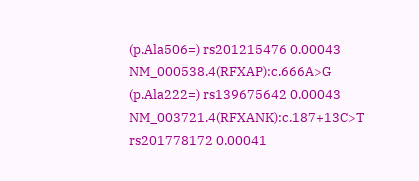(p.Ala506=) rs201215476 0.00043
NM_000538.4(RFXAP):c.666A>G (p.Ala222=) rs139675642 0.00043
NM_003721.4(RFXANK):c.187+13C>T rs201778172 0.00041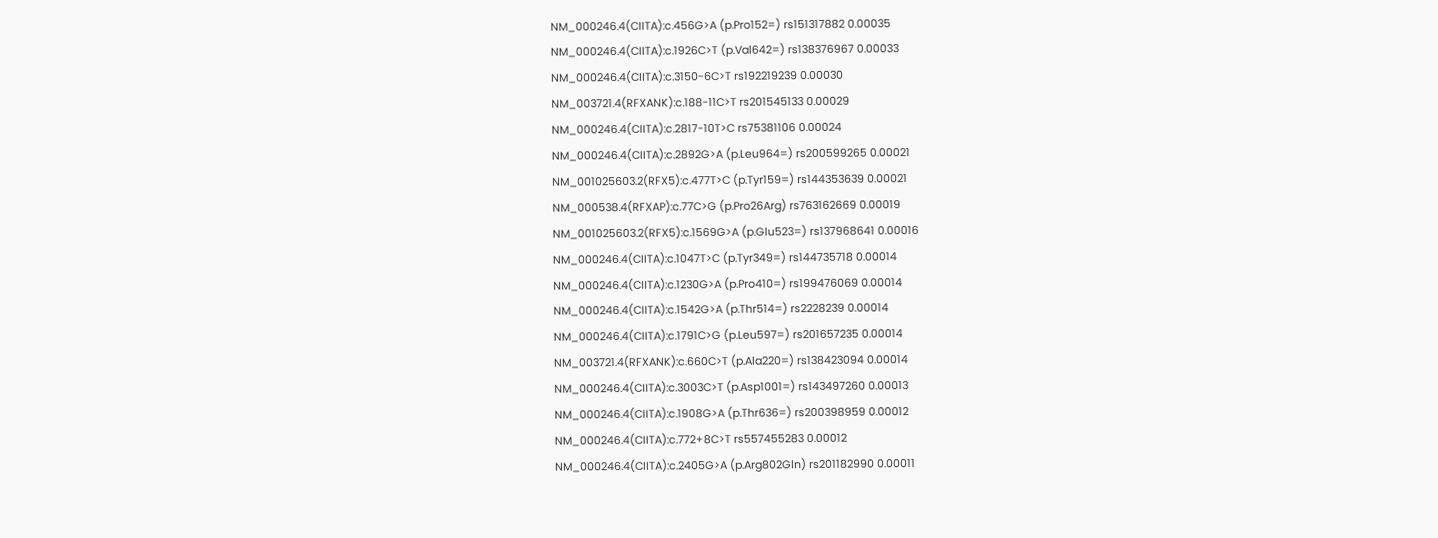NM_000246.4(CIITA):c.456G>A (p.Pro152=) rs151317882 0.00035
NM_000246.4(CIITA):c.1926C>T (p.Val642=) rs138376967 0.00033
NM_000246.4(CIITA):c.3150-6C>T rs192219239 0.00030
NM_003721.4(RFXANK):c.188-11C>T rs201545133 0.00029
NM_000246.4(CIITA):c.2817-10T>C rs75381106 0.00024
NM_000246.4(CIITA):c.2892G>A (p.Leu964=) rs200599265 0.00021
NM_001025603.2(RFX5):c.477T>C (p.Tyr159=) rs144353639 0.00021
NM_000538.4(RFXAP):c.77C>G (p.Pro26Arg) rs763162669 0.00019
NM_001025603.2(RFX5):c.1569G>A (p.Glu523=) rs137968641 0.00016
NM_000246.4(CIITA):c.1047T>C (p.Tyr349=) rs144735718 0.00014
NM_000246.4(CIITA):c.1230G>A (p.Pro410=) rs199476069 0.00014
NM_000246.4(CIITA):c.1542G>A (p.Thr514=) rs2228239 0.00014
NM_000246.4(CIITA):c.1791C>G (p.Leu597=) rs201657235 0.00014
NM_003721.4(RFXANK):c.660C>T (p.Ala220=) rs138423094 0.00014
NM_000246.4(CIITA):c.3003C>T (p.Asp1001=) rs143497260 0.00013
NM_000246.4(CIITA):c.1908G>A (p.Thr636=) rs200398959 0.00012
NM_000246.4(CIITA):c.772+8C>T rs557455283 0.00012
NM_000246.4(CIITA):c.2405G>A (p.Arg802Gln) rs201182990 0.00011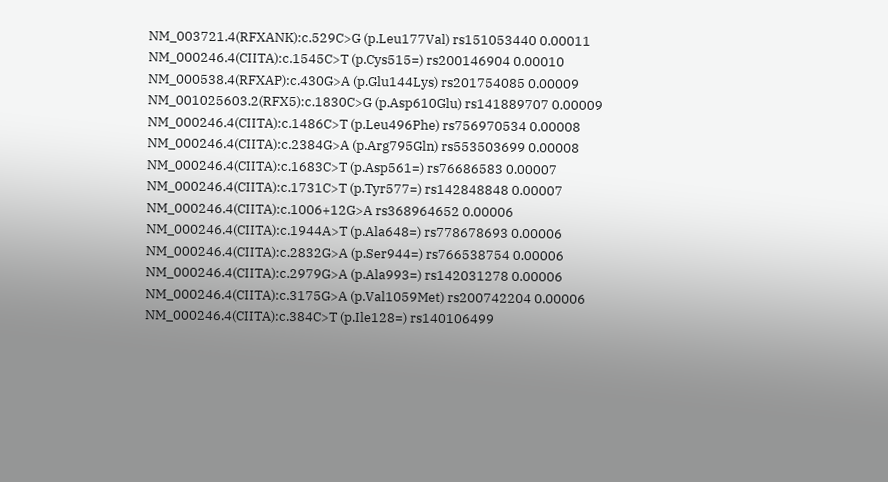NM_003721.4(RFXANK):c.529C>G (p.Leu177Val) rs151053440 0.00011
NM_000246.4(CIITA):c.1545C>T (p.Cys515=) rs200146904 0.00010
NM_000538.4(RFXAP):c.430G>A (p.Glu144Lys) rs201754085 0.00009
NM_001025603.2(RFX5):c.1830C>G (p.Asp610Glu) rs141889707 0.00009
NM_000246.4(CIITA):c.1486C>T (p.Leu496Phe) rs756970534 0.00008
NM_000246.4(CIITA):c.2384G>A (p.Arg795Gln) rs553503699 0.00008
NM_000246.4(CIITA):c.1683C>T (p.Asp561=) rs76686583 0.00007
NM_000246.4(CIITA):c.1731C>T (p.Tyr577=) rs142848848 0.00007
NM_000246.4(CIITA):c.1006+12G>A rs368964652 0.00006
NM_000246.4(CIITA):c.1944A>T (p.Ala648=) rs778678693 0.00006
NM_000246.4(CIITA):c.2832G>A (p.Ser944=) rs766538754 0.00006
NM_000246.4(CIITA):c.2979G>A (p.Ala993=) rs142031278 0.00006
NM_000246.4(CIITA):c.3175G>A (p.Val1059Met) rs200742204 0.00006
NM_000246.4(CIITA):c.384C>T (p.Ile128=) rs140106499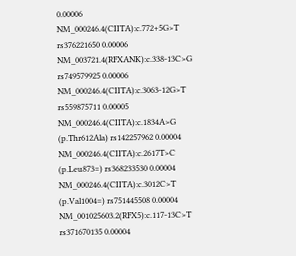0.00006
NM_000246.4(CIITA):c.772+5G>T rs376221650 0.00006
NM_003721.4(RFXANK):c.338-13C>G rs749579925 0.00006
NM_000246.4(CIITA):c.3063-12G>T rs559875711 0.00005
NM_000246.4(CIITA):c.1834A>G (p.Thr612Ala) rs142257962 0.00004
NM_000246.4(CIITA):c.2617T>C (p.Leu873=) rs368233530 0.00004
NM_000246.4(CIITA):c.3012C>T (p.Val1004=) rs751445508 0.00004
NM_001025603.2(RFX5):c.117-13C>T rs371670135 0.00004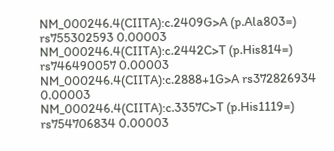NM_000246.4(CIITA):c.2409G>A (p.Ala803=) rs755302593 0.00003
NM_000246.4(CIITA):c.2442C>T (p.His814=) rs746490057 0.00003
NM_000246.4(CIITA):c.2888+1G>A rs372826934 0.00003
NM_000246.4(CIITA):c.3357C>T (p.His1119=) rs754706834 0.00003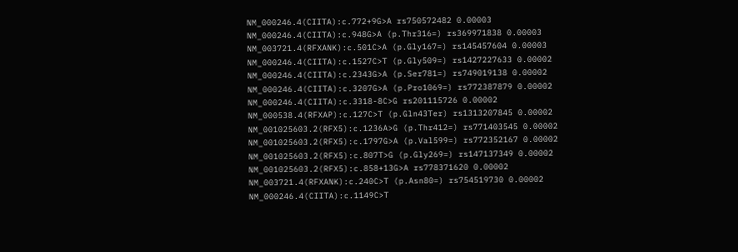NM_000246.4(CIITA):c.772+9G>A rs750572482 0.00003
NM_000246.4(CIITA):c.948G>A (p.Thr316=) rs369971838 0.00003
NM_003721.4(RFXANK):c.501C>A (p.Gly167=) rs145457604 0.00003
NM_000246.4(CIITA):c.1527C>T (p.Gly509=) rs1427227633 0.00002
NM_000246.4(CIITA):c.2343G>A (p.Ser781=) rs749019138 0.00002
NM_000246.4(CIITA):c.3207G>A (p.Pro1069=) rs772387879 0.00002
NM_000246.4(CIITA):c.3318-8C>G rs201115726 0.00002
NM_000538.4(RFXAP):c.127C>T (p.Gln43Ter) rs1313207845 0.00002
NM_001025603.2(RFX5):c.1236A>G (p.Thr412=) rs771403545 0.00002
NM_001025603.2(RFX5):c.1797G>A (p.Val599=) rs772352167 0.00002
NM_001025603.2(RFX5):c.807T>G (p.Gly269=) rs147137349 0.00002
NM_001025603.2(RFX5):c.858+13G>A rs778371620 0.00002
NM_003721.4(RFXANK):c.240C>T (p.Asn80=) rs754519730 0.00002
NM_000246.4(CIITA):c.1149C>T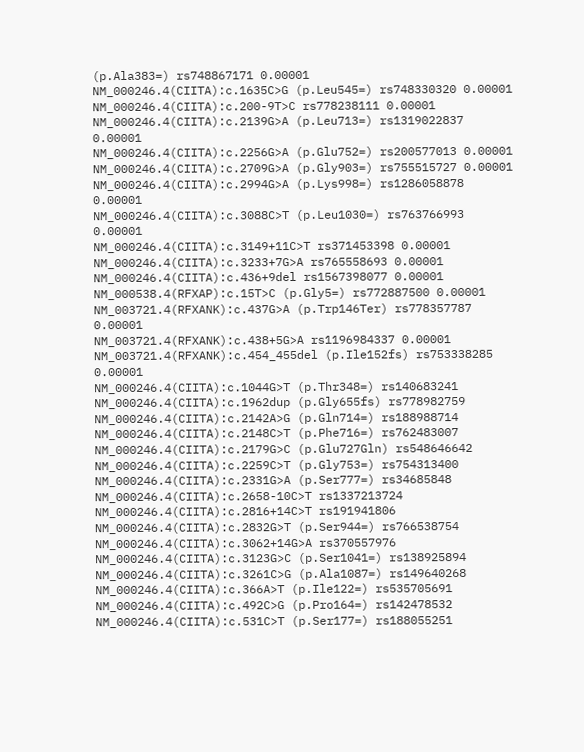(p.Ala383=) rs748867171 0.00001
NM_000246.4(CIITA):c.1635C>G (p.Leu545=) rs748330320 0.00001
NM_000246.4(CIITA):c.200-9T>C rs778238111 0.00001
NM_000246.4(CIITA):c.2139G>A (p.Leu713=) rs1319022837 0.00001
NM_000246.4(CIITA):c.2256G>A (p.Glu752=) rs200577013 0.00001
NM_000246.4(CIITA):c.2709G>A (p.Gly903=) rs755515727 0.00001
NM_000246.4(CIITA):c.2994G>A (p.Lys998=) rs1286058878 0.00001
NM_000246.4(CIITA):c.3088C>T (p.Leu1030=) rs763766993 0.00001
NM_000246.4(CIITA):c.3149+11C>T rs371453398 0.00001
NM_000246.4(CIITA):c.3233+7G>A rs765558693 0.00001
NM_000246.4(CIITA):c.436+9del rs1567398077 0.00001
NM_000538.4(RFXAP):c.15T>C (p.Gly5=) rs772887500 0.00001
NM_003721.4(RFXANK):c.437G>A (p.Trp146Ter) rs778357787 0.00001
NM_003721.4(RFXANK):c.438+5G>A rs1196984337 0.00001
NM_003721.4(RFXANK):c.454_455del (p.Ile152fs) rs753338285 0.00001
NM_000246.4(CIITA):c.1044G>T (p.Thr348=) rs140683241
NM_000246.4(CIITA):c.1962dup (p.Gly655fs) rs778982759
NM_000246.4(CIITA):c.2142A>G (p.Gln714=) rs188988714
NM_000246.4(CIITA):c.2148C>T (p.Phe716=) rs762483007
NM_000246.4(CIITA):c.2179G>C (p.Glu727Gln) rs548646642
NM_000246.4(CIITA):c.2259C>T (p.Gly753=) rs754313400
NM_000246.4(CIITA):c.2331G>A (p.Ser777=) rs34685848
NM_000246.4(CIITA):c.2658-10C>T rs1337213724
NM_000246.4(CIITA):c.2816+14C>T rs191941806
NM_000246.4(CIITA):c.2832G>T (p.Ser944=) rs766538754
NM_000246.4(CIITA):c.3062+14G>A rs370557976
NM_000246.4(CIITA):c.3123G>C (p.Ser1041=) rs138925894
NM_000246.4(CIITA):c.3261C>G (p.Ala1087=) rs149640268
NM_000246.4(CIITA):c.366A>T (p.Ile122=) rs535705691
NM_000246.4(CIITA):c.492C>G (p.Pro164=) rs142478532
NM_000246.4(CIITA):c.531C>T (p.Ser177=) rs188055251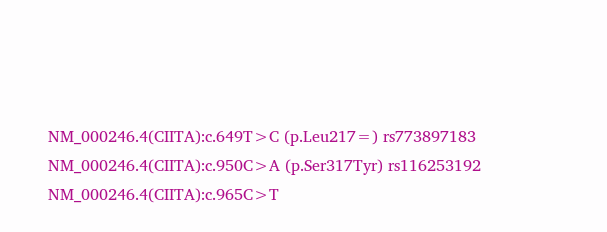NM_000246.4(CIITA):c.649T>C (p.Leu217=) rs773897183
NM_000246.4(CIITA):c.950C>A (p.Ser317Tyr) rs116253192
NM_000246.4(CIITA):c.965C>T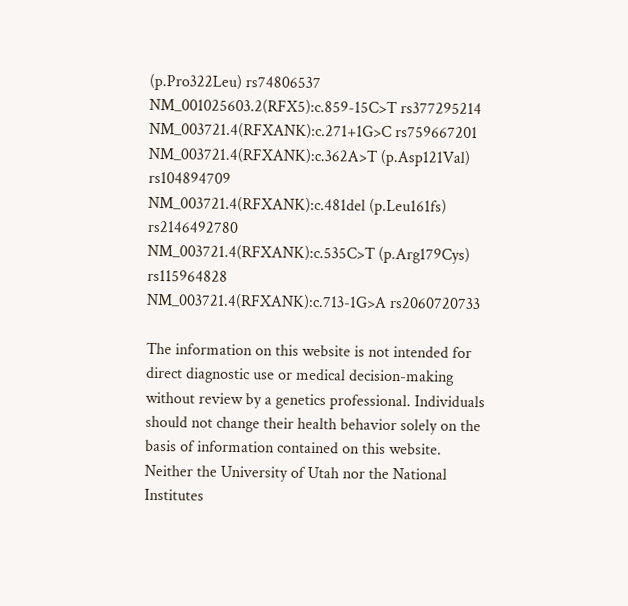(p.Pro322Leu) rs74806537
NM_001025603.2(RFX5):c.859-15C>T rs377295214
NM_003721.4(RFXANK):c.271+1G>C rs759667201
NM_003721.4(RFXANK):c.362A>T (p.Asp121Val) rs104894709
NM_003721.4(RFXANK):c.481del (p.Leu161fs) rs2146492780
NM_003721.4(RFXANK):c.535C>T (p.Arg179Cys) rs115964828
NM_003721.4(RFXANK):c.713-1G>A rs2060720733

The information on this website is not intended for direct diagnostic use or medical decision-making without review by a genetics professional. Individuals should not change their health behavior solely on the basis of information contained on this website. Neither the University of Utah nor the National Institutes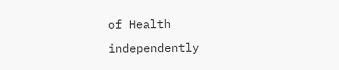of Health independently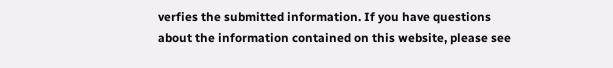verfies the submitted information. If you have questions about the information contained on this website, please see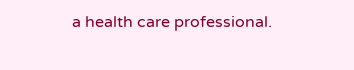a health care professional.